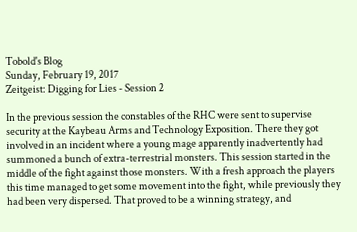Tobold's Blog
Sunday, February 19, 2017
Zeitgeist: Digging for Lies - Session 2

In the previous session the constables of the RHC were sent to supervise security at the Kaybeau Arms and Technology Exposition. There they got involved in an incident where a young mage apparently inadvertently had summoned a bunch of extra-terrestrial monsters. This session started in the middle of the fight against those monsters. With a fresh approach the players this time managed to get some movement into the fight, while previously they had been very dispersed. That proved to be a winning strategy, and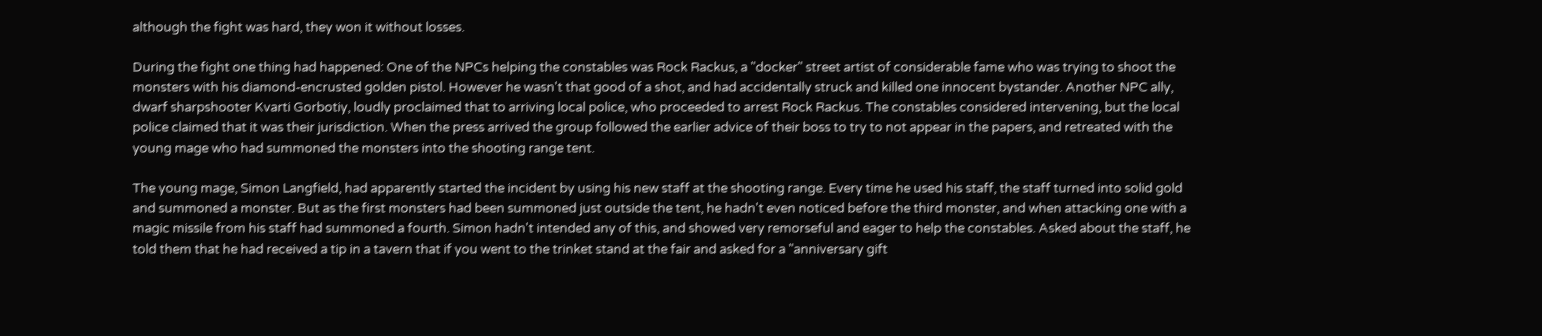although the fight was hard, they won it without losses.

During the fight one thing had happened: One of the NPCs helping the constables was Rock Rackus, a "docker" street artist of considerable fame who was trying to shoot the monsters with his diamond-encrusted golden pistol. However he wasn't that good of a shot, and had accidentally struck and killed one innocent bystander. Another NPC ally, dwarf sharpshooter Kvarti Gorbotiy, loudly proclaimed that to arriving local police, who proceeded to arrest Rock Rackus. The constables considered intervening, but the local police claimed that it was their jurisdiction. When the press arrived the group followed the earlier advice of their boss to try to not appear in the papers, and retreated with the young mage who had summoned the monsters into the shooting range tent.

The young mage, Simon Langfield, had apparently started the incident by using his new staff at the shooting range. Every time he used his staff, the staff turned into solid gold and summoned a monster. But as the first monsters had been summoned just outside the tent, he hadn't even noticed before the third monster, and when attacking one with a magic missile from his staff had summoned a fourth. Simon hadn't intended any of this, and showed very remorseful and eager to help the constables. Asked about the staff, he told them that he had received a tip in a tavern that if you went to the trinket stand at the fair and asked for a "anniversary gift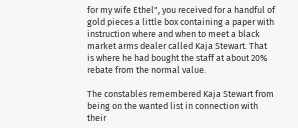for my wife Ethel", you received for a handful of gold pieces a little box containing a paper with instruction where and when to meet a black market arms dealer called Kaja Stewart. That is where he had bought the staff at about 20% rebate from the normal value.

The constables remembered Kaja Stewart from being on the wanted list in connection with their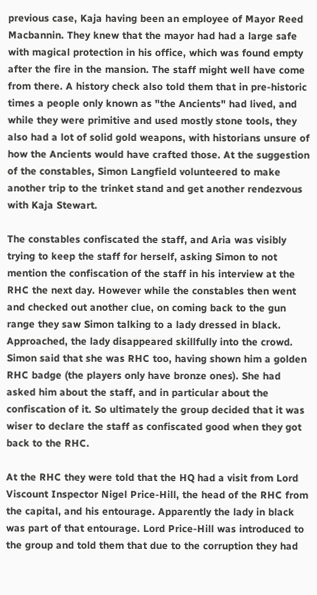previous case, Kaja having been an employee of Mayor Reed Macbannin. They knew that the mayor had had a large safe with magical protection in his office, which was found empty after the fire in the mansion. The staff might well have come from there. A history check also told them that in pre-historic times a people only known as "the Ancients" had lived, and while they were primitive and used mostly stone tools, they also had a lot of solid gold weapons, with historians unsure of how the Ancients would have crafted those. At the suggestion of the constables, Simon Langfield volunteered to make another trip to the trinket stand and get another rendezvous with Kaja Stewart.

The constables confiscated the staff, and Aria was visibly trying to keep the staff for herself, asking Simon to not mention the confiscation of the staff in his interview at the RHC the next day. However while the constables then went and checked out another clue, on coming back to the gun range they saw Simon talking to a lady dressed in black. Approached, the lady disappeared skillfully into the crowd. Simon said that she was RHC too, having shown him a golden RHC badge (the players only have bronze ones). She had asked him about the staff, and in particular about the confiscation of it. So ultimately the group decided that it was wiser to declare the staff as confiscated good when they got back to the RHC.

At the RHC they were told that the HQ had a visit from Lord Viscount Inspector Nigel Price-Hill, the head of the RHC from the capital, and his entourage. Apparently the lady in black was part of that entourage. Lord Price-Hill was introduced to the group and told them that due to the corruption they had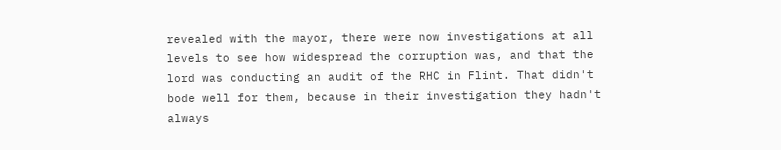revealed with the mayor, there were now investigations at all levels to see how widespread the corruption was, and that the lord was conducting an audit of the RHC in Flint. That didn't bode well for them, because in their investigation they hadn't always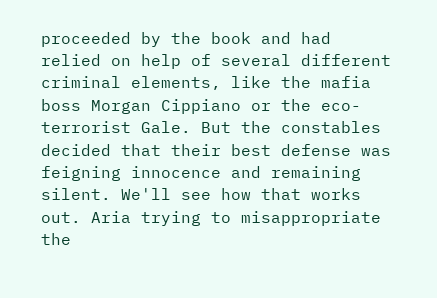proceeded by the book and had relied on help of several different criminal elements, like the mafia boss Morgan Cippiano or the eco-terrorist Gale. But the constables decided that their best defense was feigning innocence and remaining silent. We'll see how that works out. Aria trying to misappropriate the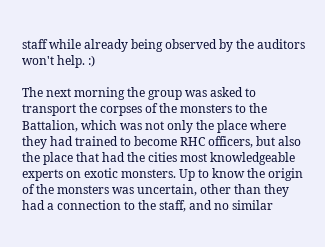staff while already being observed by the auditors won't help. :)

The next morning the group was asked to transport the corpses of the monsters to the Battalion, which was not only the place where they had trained to become RHC officers, but also the place that had the cities most knowledgeable experts on exotic monsters. Up to know the origin of the monsters was uncertain, other than they had a connection to the staff, and no similar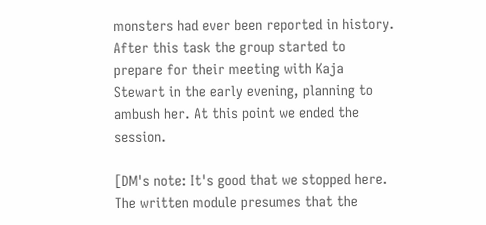monsters had ever been reported in history. After this task the group started to prepare for their meeting with Kaja Stewart in the early evening, planning to ambush her. At this point we ended the session.

[DM's note: It's good that we stopped here. The written module presumes that the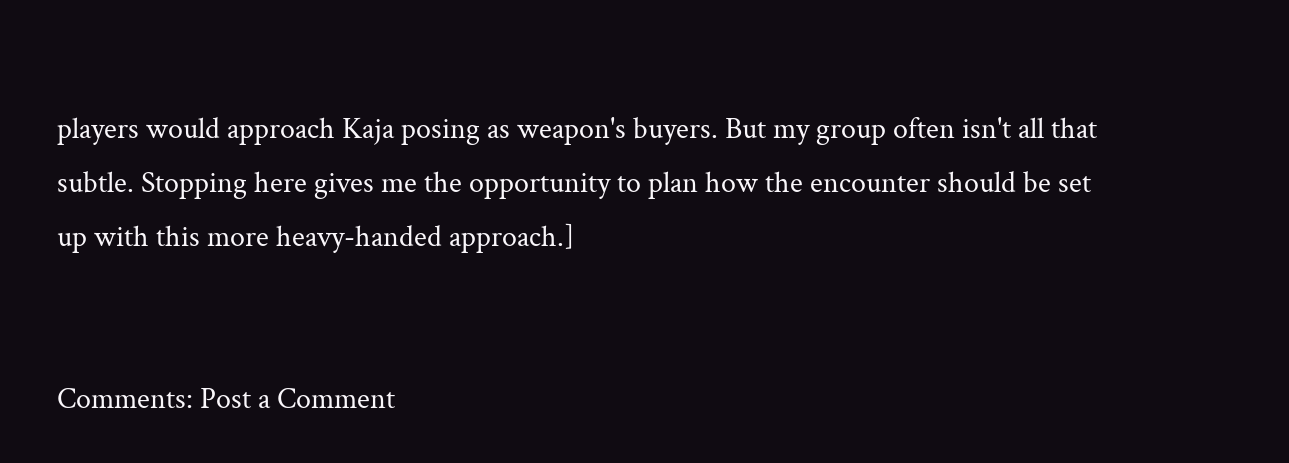players would approach Kaja posing as weapon's buyers. But my group often isn't all that subtle. Stopping here gives me the opportunity to plan how the encounter should be set up with this more heavy-handed approach.]


Comments: Post a Comment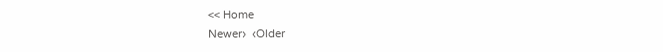<< Home
Newer›  ‹Older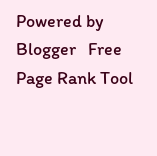Powered by Blogger   Free Page Rank Tool